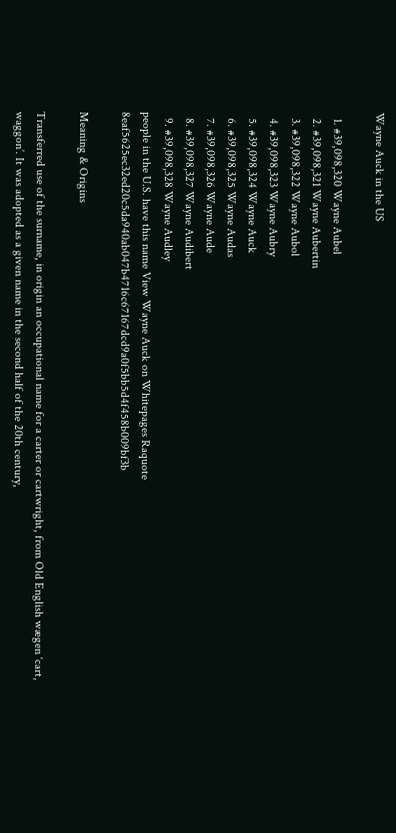Wayne Auck in the US

  1. #39,098,320 Wayne Aubel
  2. #39,098,321 Wayne Aubertin
  3. #39,098,322 Wayne Aubol
  4. #39,098,323 Wayne Aubry
  5. #39,098,324 Wayne Auck
  6. #39,098,325 Wayne Audas
  7. #39,098,326 Wayne Aude
  8. #39,098,327 Wayne Audibert
  9. #39,098,328 Wayne Audley
people in the U.S. have this name View Wayne Auck on Whitepages Raquote 8eaf5625ec32ed20c5da940ab047b4716c67167dcd9a0f5bb5d4f458b009bf3b

Meaning & Origins

Transferred use of the surname, in origin an occupational name for a carter or cartwright, from Old English wægen ‘cart, waggon’. It was adopted as a given name in the second half of the 20th century,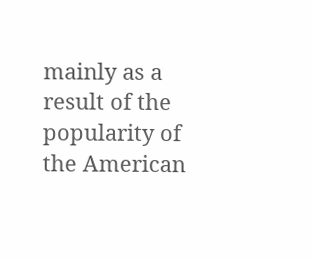mainly as a result of the popularity of the American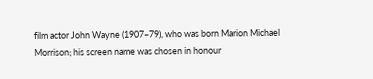film actor John Wayne (1907–79), who was born Marion Michael Morrison; his screen name was chosen in honour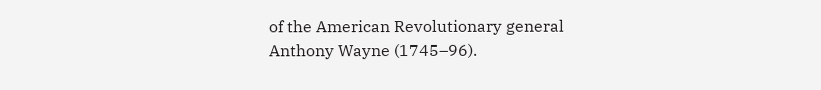of the American Revolutionary general Anthony Wayne (1745–96).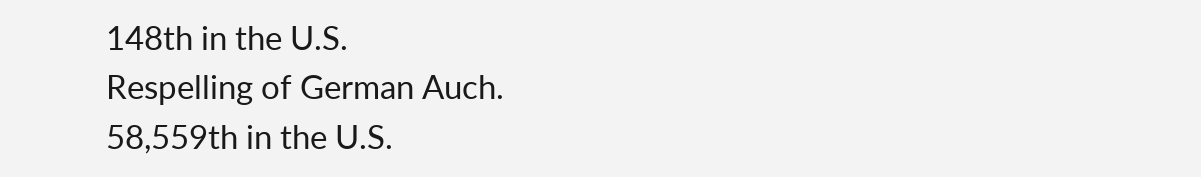148th in the U.S.
Respelling of German Auch.
58,559th in the U.S.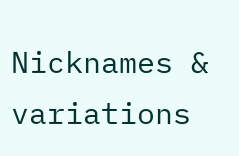Nicknames & variations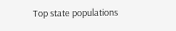Top state populations